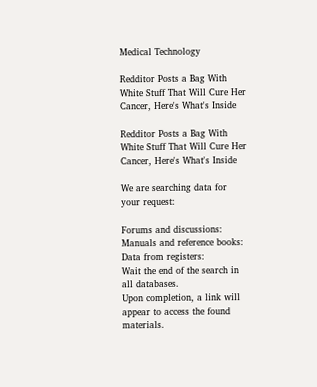Medical Technology

Redditor Posts a Bag With White Stuff That Will Cure Her Cancer, Here's What's Inside

Redditor Posts a Bag With White Stuff That Will Cure Her Cancer, Here's What's Inside

We are searching data for your request:

Forums and discussions:
Manuals and reference books:
Data from registers:
Wait the end of the search in all databases.
Upon completion, a link will appear to access the found materials.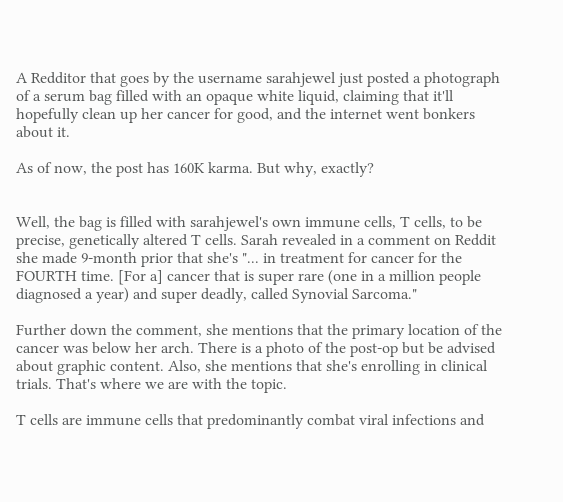A Redditor that goes by the username sarahjewel just posted a photograph of a serum bag filled with an opaque white liquid, claiming that it'll hopefully clean up her cancer for good, and the internet went bonkers about it.

As of now, the post has 160K karma. But why, exactly?


Well, the bag is filled with sarahjewel's own immune cells, T cells, to be precise, genetically altered T cells. Sarah revealed in a comment on Reddit she made 9-month prior that she's "... in treatment for cancer for the FOURTH time. [For a] cancer that is super rare (one in a million people diagnosed a year) and super deadly, called Synovial Sarcoma."

Further down the comment, she mentions that the primary location of the cancer was below her arch. There is a photo of the post-op but be advised about graphic content. Also, she mentions that she's enrolling in clinical trials. That's where we are with the topic.

T cells are immune cells that predominantly combat viral infections and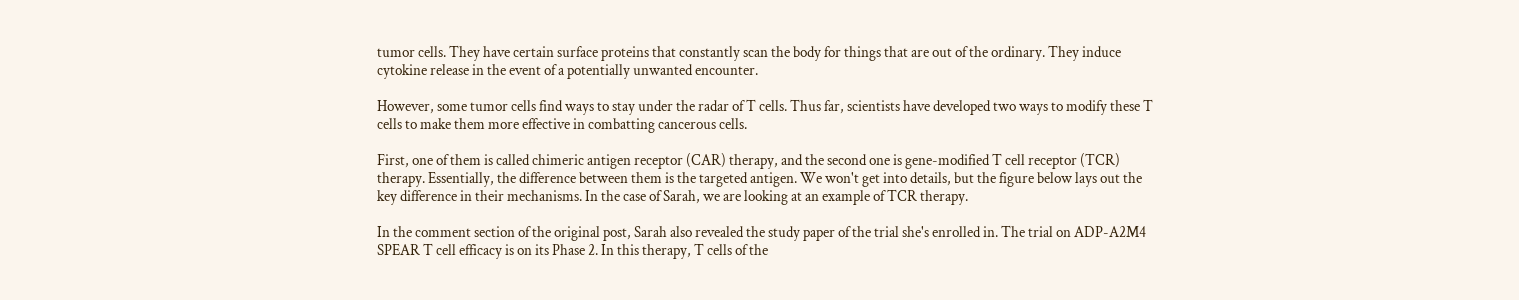tumor cells. They have certain surface proteins that constantly scan the body for things that are out of the ordinary. They induce cytokine release in the event of a potentially unwanted encounter.

However, some tumor cells find ways to stay under the radar of T cells. Thus far, scientists have developed two ways to modify these T cells to make them more effective in combatting cancerous cells.

First, one of them is called chimeric antigen receptor (CAR) therapy, and the second one is gene-modified T cell receptor (TCR) therapy. Essentially, the difference between them is the targeted antigen. We won't get into details, but the figure below lays out the key difference in their mechanisms. In the case of Sarah, we are looking at an example of TCR therapy.

In the comment section of the original post, Sarah also revealed the study paper of the trial she's enrolled in. The trial on ADP-A2M4 SPEAR T cell efficacy is on its Phase 2. In this therapy, T cells of the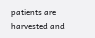patients are harvested and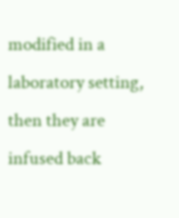modified in a laboratory setting, then they are infused back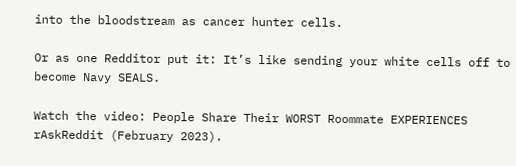into the bloodstream as cancer hunter cells.

Or as one Redditor put it: It’s like sending your white cells off to become Navy SEALS.

Watch the video: People Share Their WORST Roommate EXPERIENCES rAskReddit (February 2023).